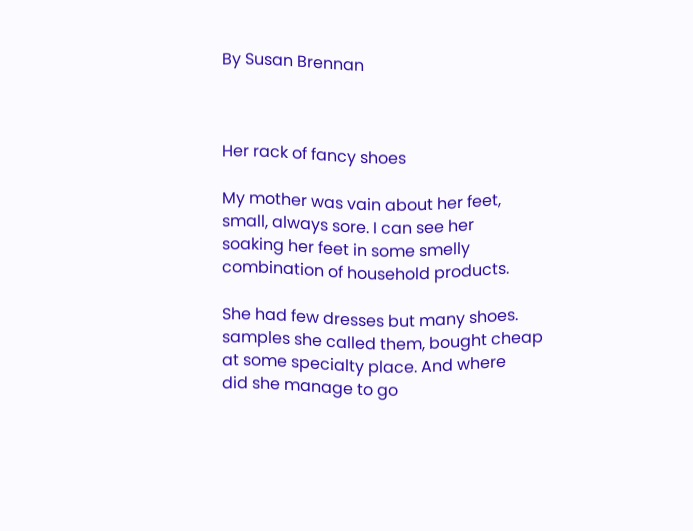By Susan Brennan



Her rack of fancy shoes

My mother was vain about her feet,
small, always sore. I can see her
soaking her feet in some smelly
combination of household products.

She had few dresses but many shoes.
samples she called them, bought cheap
at some specialty place. And where
did she manage to go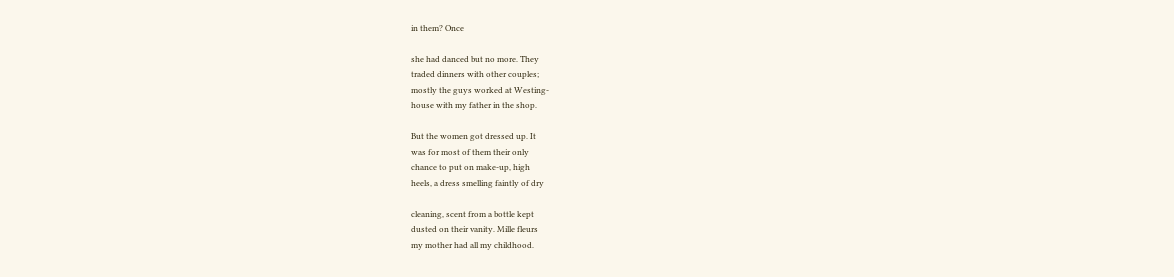in them? Once

she had danced but no more. They
traded dinners with other couples;
mostly the guys worked at Westing-
house with my father in the shop.

But the women got dressed up. It
was for most of them their only
chance to put on make-up, high
heels, a dress smelling faintly of dry

cleaning, scent from a bottle kept
dusted on their vanity. Mille fleurs
my mother had all my childhood.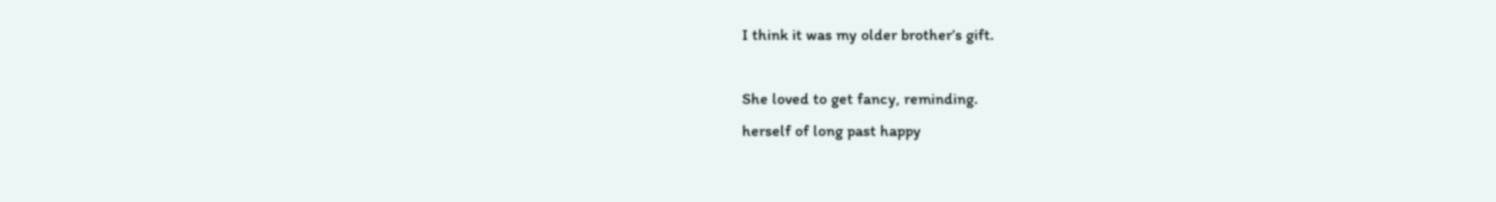I think it was my older brother’s gift.

She loved to get fancy, reminding.
herself of long past happy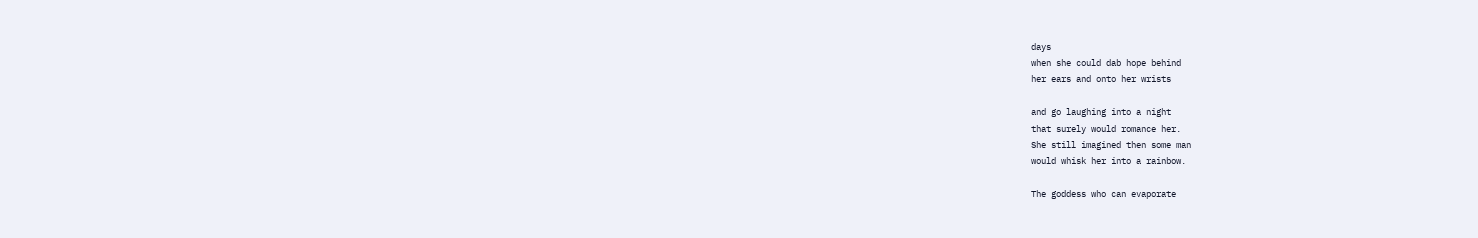days
when she could dab hope behind
her ears and onto her wrists

and go laughing into a night
that surely would romance her.
She still imagined then some man
would whisk her into a rainbow.

The goddess who can evaporate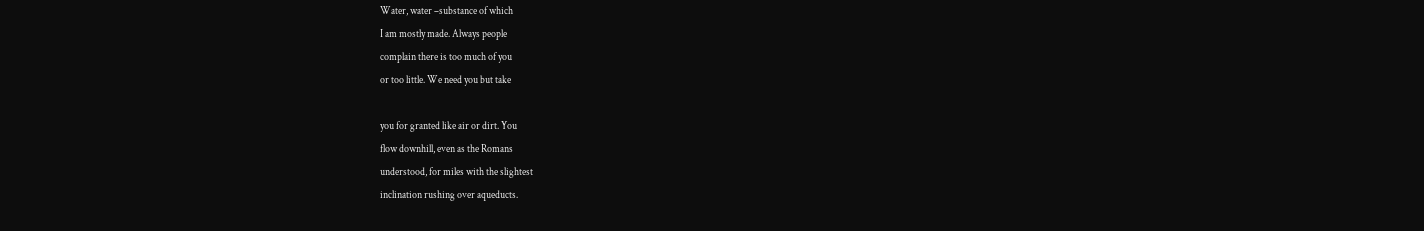Water, water –substance of which
I am mostly made. Always people
complain there is too much of you
or too little. We need you but take

you for granted like air or dirt. You
flow downhill, even as the Romans
understood, for miles with the slightest
inclination rushing over aqueducts.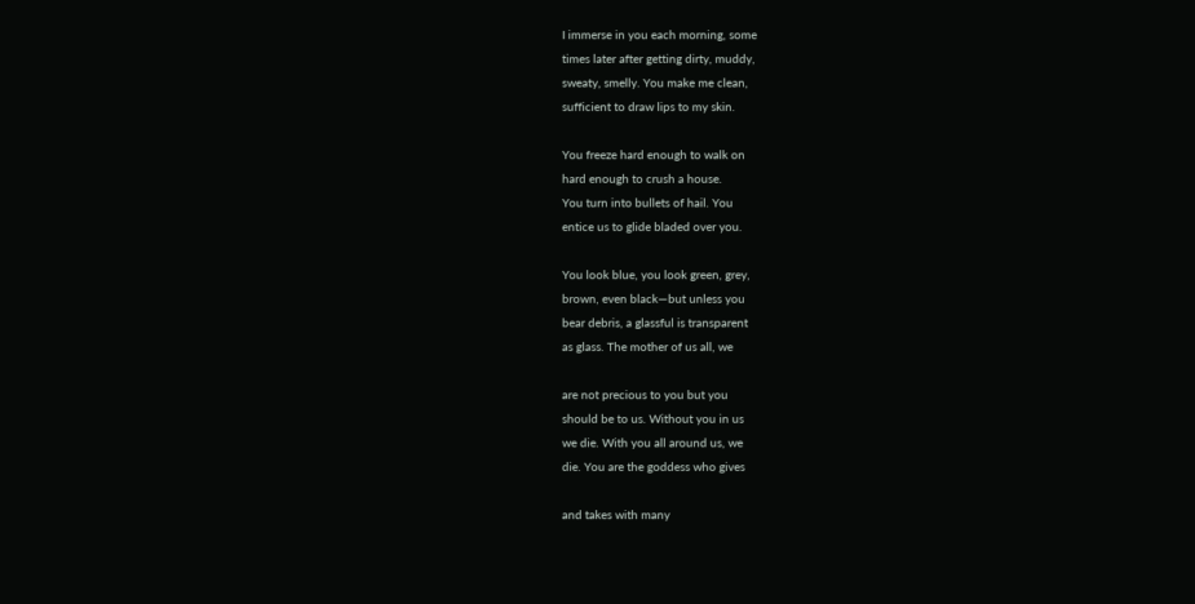I immerse in you each morning, some
times later after getting dirty, muddy,
sweaty, smelly. You make me clean,
sufficient to draw lips to my skin.

You freeze hard enough to walk on
hard enough to crush a house.
You turn into bullets of hail. You
entice us to glide bladed over you.

You look blue, you look green, grey,
brown, even black—but unless you
bear debris, a glassful is transparent
as glass. The mother of us all, we

are not precious to you but you
should be to us. Without you in us
we die. With you all around us, we
die. You are the goddess who gives

and takes with many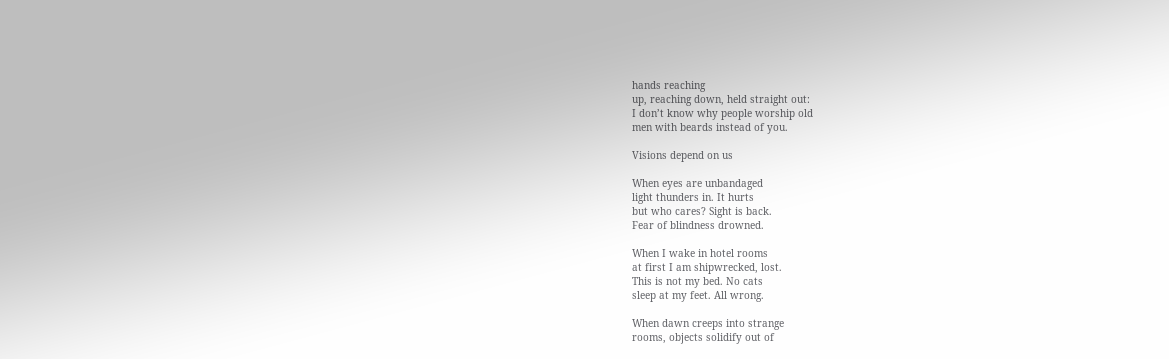hands reaching
up, reaching down, held straight out:
I don’t know why people worship old
men with beards instead of you.

Visions depend on us

When eyes are unbandaged
light thunders in. It hurts
but who cares? Sight is back.
Fear of blindness drowned.

When I wake in hotel rooms
at first I am shipwrecked, lost.
This is not my bed. No cats
sleep at my feet. All wrong.

When dawn creeps into strange
rooms, objects solidify out of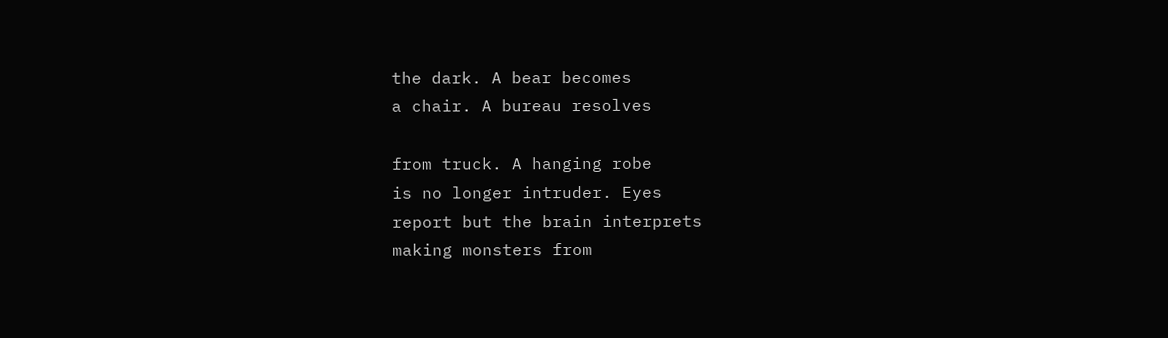the dark. A bear becomes
a chair. A bureau resolves

from truck. A hanging robe
is no longer intruder. Eyes
report but the brain interprets
making monsters from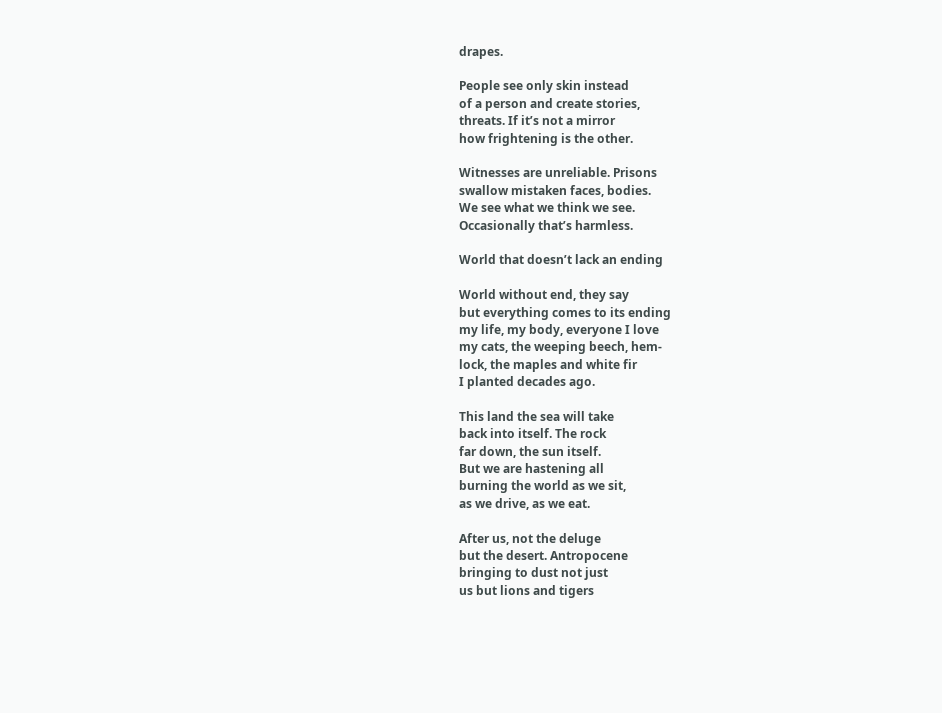drapes.

People see only skin instead
of a person and create stories,
threats. If it’s not a mirror
how frightening is the other.

Witnesses are unreliable. Prisons
swallow mistaken faces, bodies.
We see what we think we see.
Occasionally that’s harmless.

World that doesn’t lack an ending

World without end, they say
but everything comes to its ending
my life, my body, everyone I love
my cats, the weeping beech, hem-
lock, the maples and white fir
I planted decades ago.

This land the sea will take
back into itself. The rock
far down, the sun itself.
But we are hastening all
burning the world as we sit,
as we drive, as we eat.

After us, not the deluge
but the desert. Antropocene
bringing to dust not just
us but lions and tigers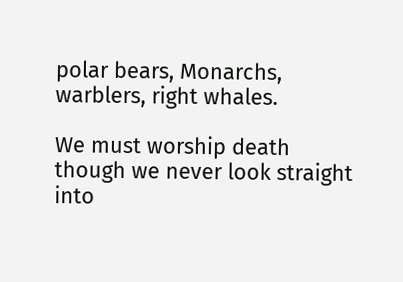polar bears, Monarchs,
warblers, right whales.

We must worship death
though we never look straight
into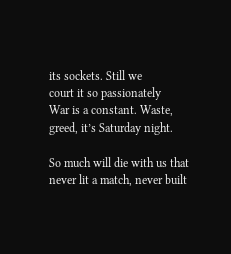its sockets. Still we
court it so passionately
War is a constant. Waste,
greed, it’s Saturday night.

So much will die with us that
never lit a match, never built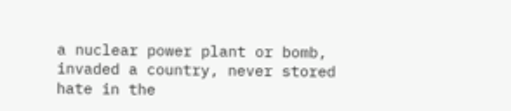a nuclear power plant or bomb,
invaded a country, never stored
hate in the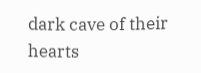dark cave of their
hearts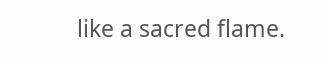like a sacred flame.